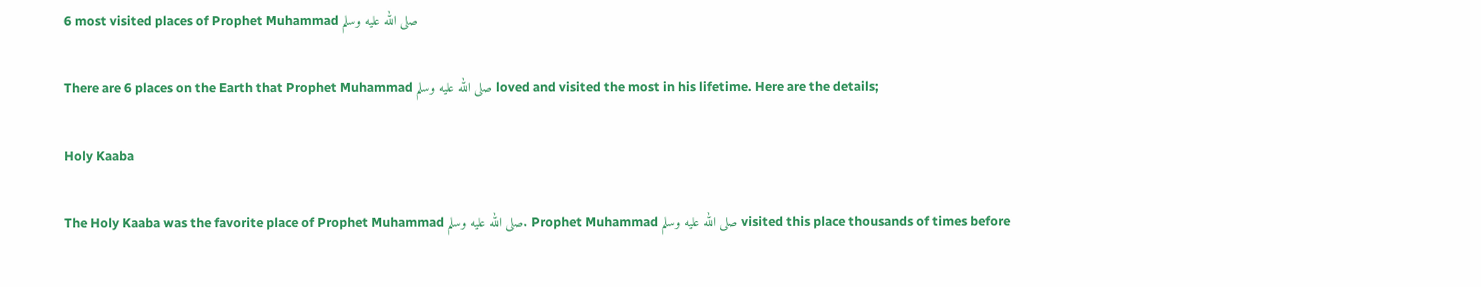6 most visited places of Prophet Muhammad صلى الله عليه وسلم

There are 6 places on the Earth that Prophet Muhammad صلى الله عليه وسلم loved and visited the most in his lifetime. Here are the details;

Holy Kaaba

The Holy Kaaba was the favorite place of Prophet Muhammad صلى الله عليه وسلم. Prophet Muhammad صلى الله عليه وسلم visited this place thousands of times before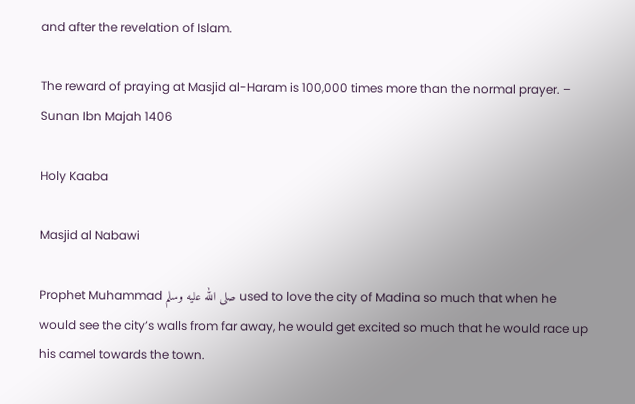and after the revelation of Islam.

The reward of praying at Masjid al-Haram is 100,000 times more than the normal prayer. – Sunan Ibn Majah 1406

Holy Kaaba

Masjid al Nabawi

Prophet Muhammad صلى الله عليه وسلم used to love the city of Madina so much that when he would see the city’s walls from far away, he would get excited so much that he would race up his camel towards the town.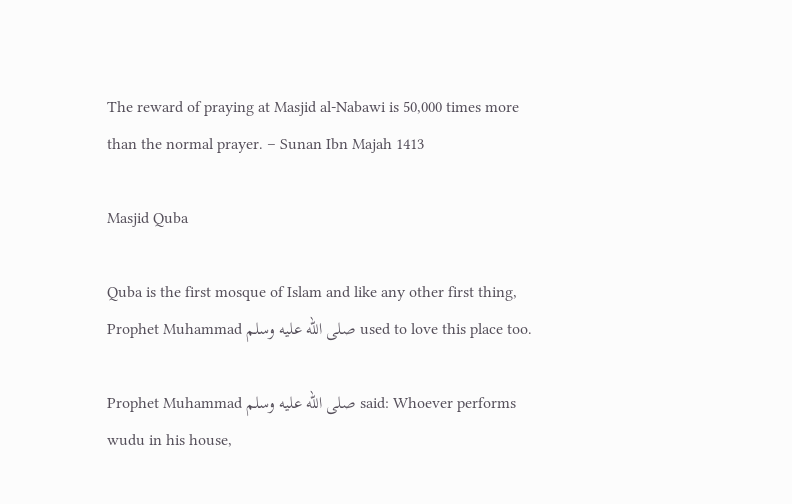The reward of praying at Masjid al-Nabawi is 50,000 times more than the normal prayer. – Sunan Ibn Majah 1413

Masjid Quba

Quba is the first mosque of Islam and like any other first thing, Prophet Muhammad صلى الله عليه وسلم used to love this place too.

Prophet Muhammad صلى الله عليه وسلم said: Whoever performs wudu in his house,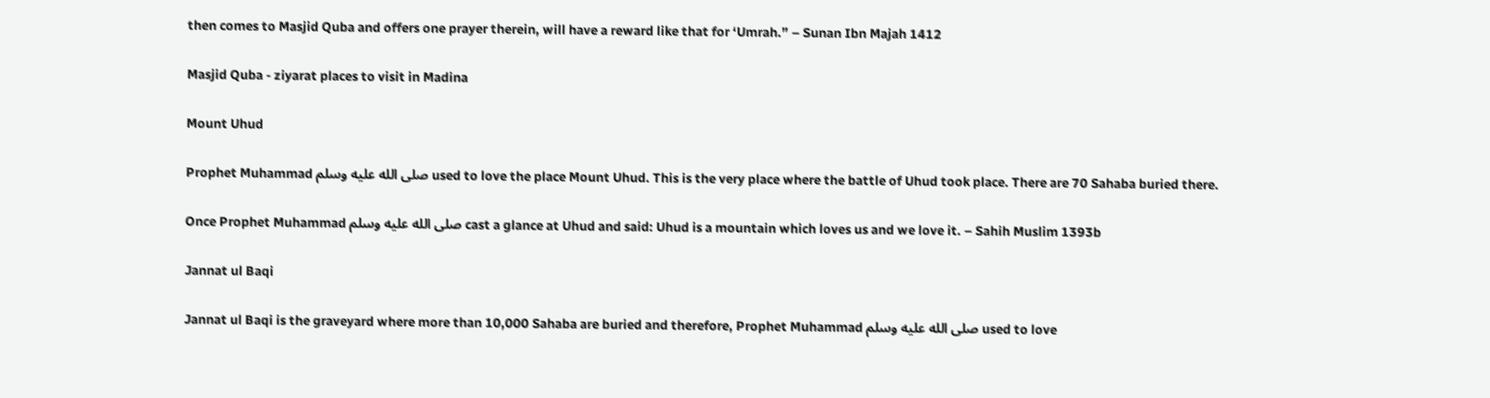then comes to Masjid Quba and offers one prayer therein, will have a reward like that for ‘Umrah.” – Sunan Ibn Majah 1412

Masjid Quba - ziyarat places to visit in Madina

Mount Uhud

Prophet Muhammad صلى الله عليه وسلم used to love the place Mount Uhud. This is the very place where the battle of Uhud took place. There are 70 Sahaba buried there.

Once Prophet Muhammad صلى الله عليه وسلم cast a glance at Uhud and said: Uhud is a mountain which loves us and we love it. – Sahih Muslim 1393b

Jannat ul Baqi

Jannat ul Baqi is the graveyard where more than 10,000 Sahaba are buried and therefore, Prophet Muhammad صلى الله عليه وسلم used to love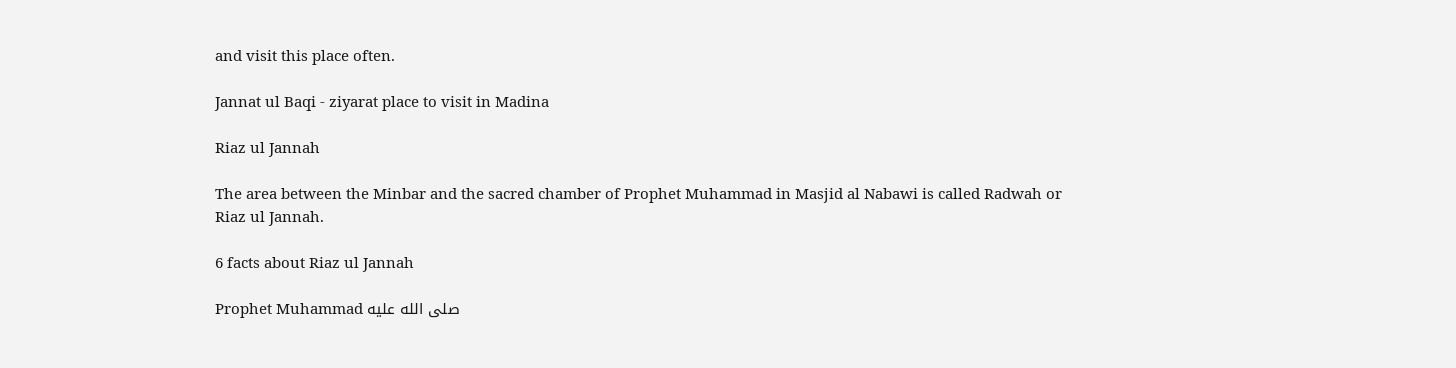and visit this place often.

Jannat ul Baqi - ziyarat place to visit in Madina

Riaz ul Jannah

The area between the Minbar and the sacred chamber of Prophet Muhammad in Masjid al Nabawi is called Radwah or Riaz ul Jannah.

6 facts about Riaz ul Jannah

Prophet Muhammad صلى الله عليه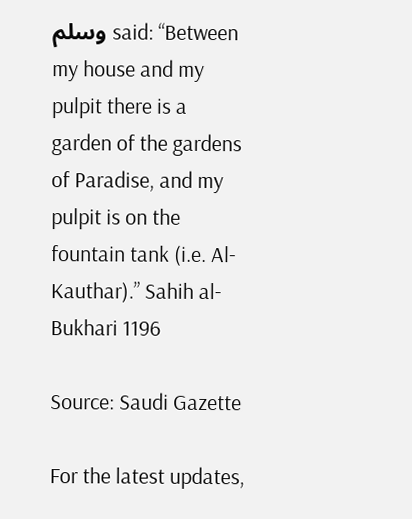وسلم said: “Between my house and my pulpit there is a garden of the gardens of Paradise, and my pulpit is on the fountain tank (i.e. Al-Kauthar).” Sahih al-Bukhari 1196

Source: Saudi Gazette

For the latest updates,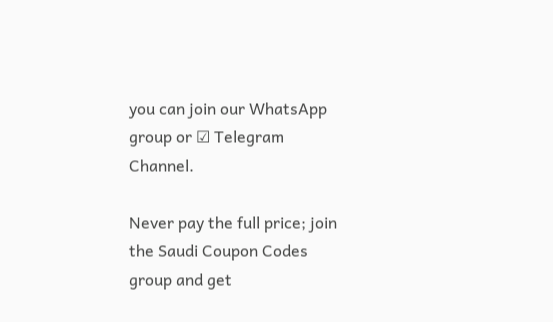you can join our WhatsApp group or ☑ Telegram Channel.

Never pay the full price; join the Saudi Coupon Codes group and get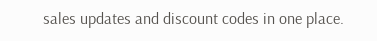sales updates and discount codes in one place.